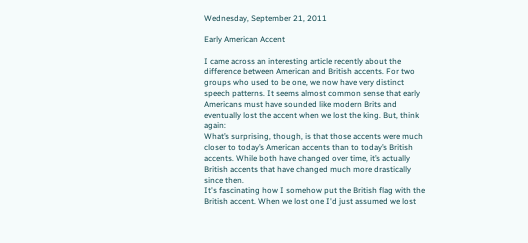Wednesday, September 21, 2011

Early American Accent

I came across an interesting article recently about the difference between American and British accents. For two groups who used to be one, we now have very distinct speech patterns. It seems almost common sense that early Americans must have sounded like modern Brits and eventually lost the accent when we lost the king. But, think again:
What’s surprising, though, is that those accents were much closer to today’s American accents than to today’s British accents. While both have changed over time, it’s actually British accents that have changed much more drastically since then.
It's fascinating how I somehow put the British flag with the British accent. When we lost one I'd just assumed we lost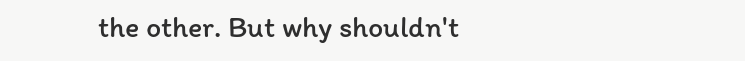the other. But why shouldn't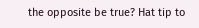the opposite be true? Hat tip to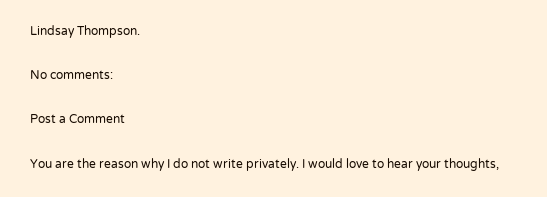Lindsay Thompson.

No comments:

Post a Comment

You are the reason why I do not write privately. I would love to hear your thoughts,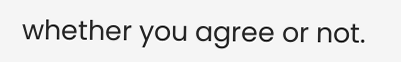whether you agree or not.